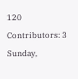120 Contributors: 3 Sunday,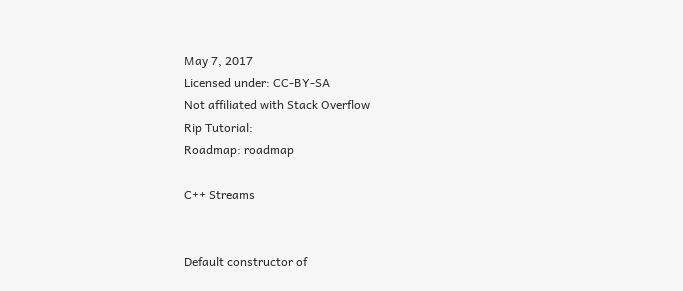May 7, 2017
Licensed under: CC-BY-SA
Not affiliated with Stack Overflow
Rip Tutorial:
Roadmap: roadmap

C++ Streams


Default constructor of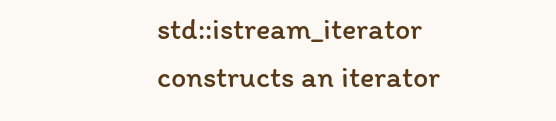std::istream_iterator constructs an iterator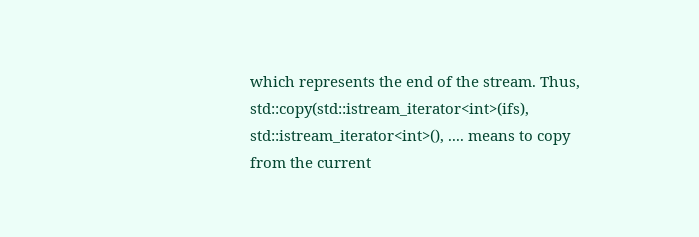which represents the end of the stream. Thus, std::copy(std::istream_iterator<int>(ifs), std::istream_iterator<int>(), .... means to copy from the current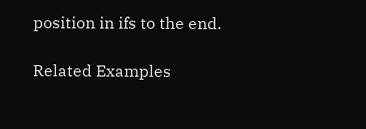position in ifs to the end.

Related Examples